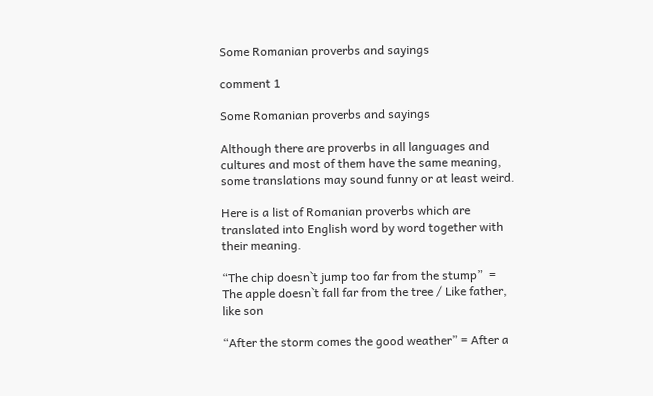Some Romanian proverbs and sayings

comment 1

Some Romanian proverbs and sayings

Although there are proverbs in all languages and cultures and most of them have the same meaning, some translations may sound funny or at least weird.

Here is a list of Romanian proverbs which are translated into English word by word together with their meaning.

“The chip doesn`t jump too far from the stump”  = The apple doesn`t fall far from the tree / Like father, like son

“After the storm comes the good weather” = After a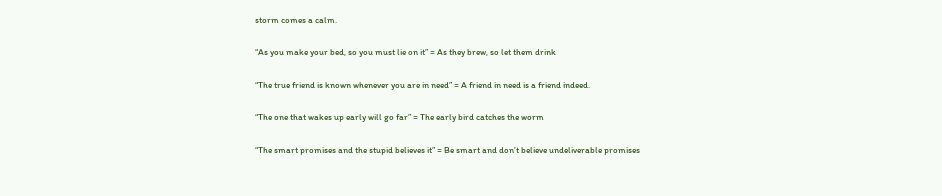storm comes a calm.

“As you make your bed, so you must lie on it” = As they brew, so let them drink

“The true friend is known whenever you are in need” = A friend in need is a friend indeed.

“The one that wakes up early will go far” = The early bird catches the worm

“The smart promises and the stupid believes it” = Be smart and don’t believe undeliverable promises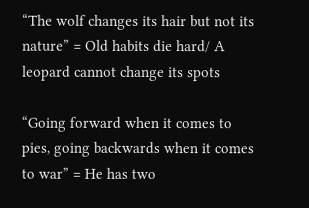“The wolf changes its hair but not its nature” = Old habits die hard/ A leopard cannot change its spots

“Going forward when it comes to pies, going backwards when it comes to war” = He has two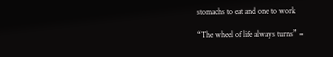stomachs to eat and one to work

“The wheel of life always turns” =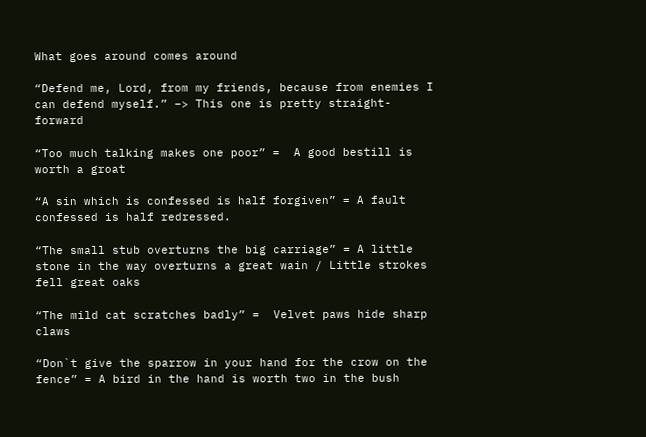What goes around comes around

“Defend me, Lord, from my friends, because from enemies I can defend myself.” –> This one is pretty straight-forward

“Too much talking makes one poor” =  A good bestill is worth a groat

“A sin which is confessed is half forgiven” = A fault confessed is half redressed.

“The small stub overturns the big carriage” = A little stone in the way overturns a great wain / Little strokes fell great oaks

“The mild cat scratches badly” =  Velvet paws hide sharp claws

“Don`t give the sparrow in your hand for the crow on the fence” = A bird in the hand is worth two in the bush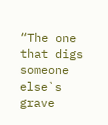“The one that digs someone else`s grave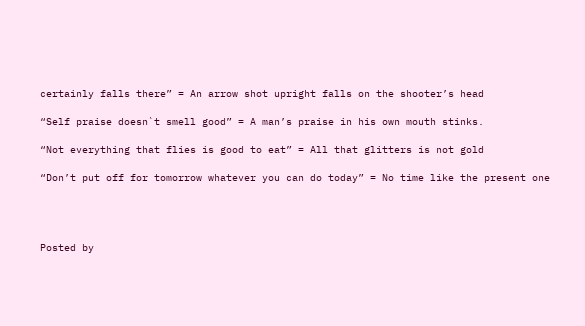certainly falls there” = An arrow shot upright falls on the shooter’s head

“Self praise doesn`t smell good” = A man’s praise in his own mouth stinks.

“Not everything that flies is good to eat” = All that glitters is not gold

“Don’t put off for tomorrow whatever you can do today” = No time like the present one




Posted by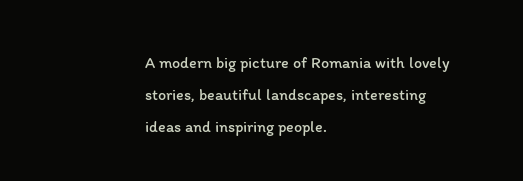A modern big picture of Romania with lovely stories, beautiful landscapes, interesting ideas and inspiring people.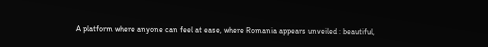A platform where anyone can feel at ease, where Romania appears unveiled : beautiful,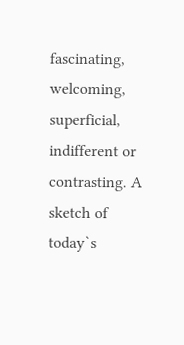fascinating, welcoming, superficial, indifferent or contrasting. A sketch of today`s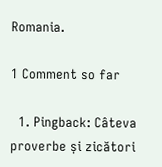Romania.

1 Comment so far

  1. Pingback: Câteva proverbe și zicători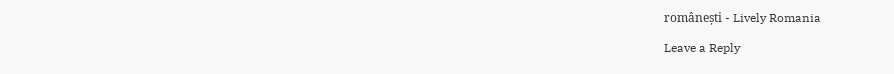românești - Lively Romania

Leave a Reply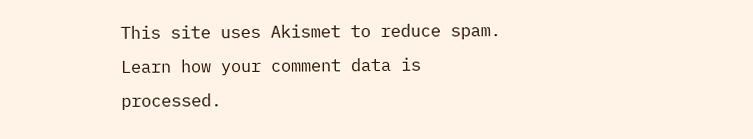This site uses Akismet to reduce spam. Learn how your comment data is processed.